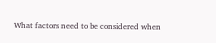What factors need to be considered when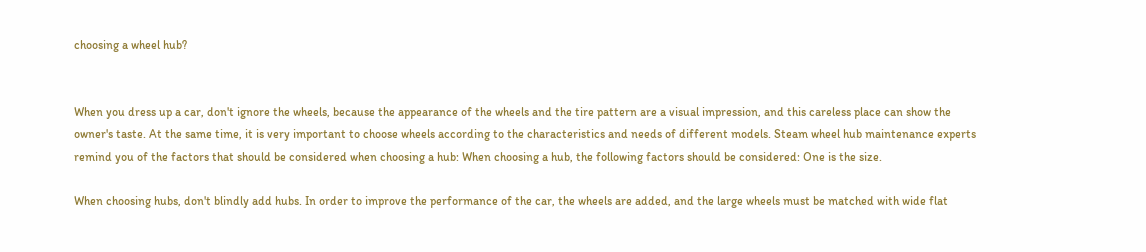choosing a wheel hub?


When you dress up a car, don't ignore the wheels, because the appearance of the wheels and the tire pattern are a visual impression, and this careless place can show the owner's taste. At the same time, it is very important to choose wheels according to the characteristics and needs of different models. Steam wheel hub maintenance experts remind you of the factors that should be considered when choosing a hub: When choosing a hub, the following factors should be considered: One is the size.

When choosing hubs, don't blindly add hubs. In order to improve the performance of the car, the wheels are added, and the large wheels must be matched with wide flat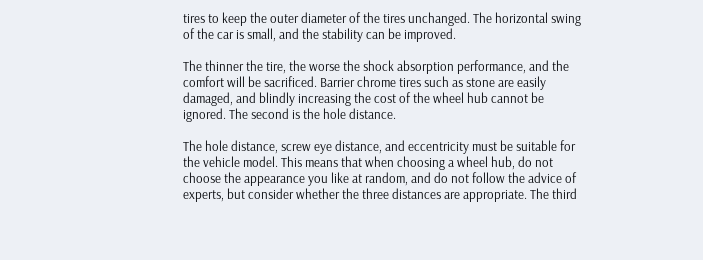tires to keep the outer diameter of the tires unchanged. The horizontal swing of the car is small, and the stability can be improved.

The thinner the tire, the worse the shock absorption performance, and the comfort will be sacrificed. Barrier chrome tires such as stone are easily damaged, and blindly increasing the cost of the wheel hub cannot be ignored. The second is the hole distance.

The hole distance, screw eye distance, and eccentricity must be suitable for the vehicle model. This means that when choosing a wheel hub, do not choose the appearance you like at random, and do not follow the advice of experts, but consider whether the three distances are appropriate. The third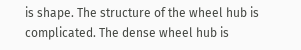is shape. The structure of the wheel hub is complicated. The dense wheel hub is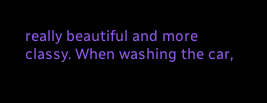really beautiful and more classy. When washing the car,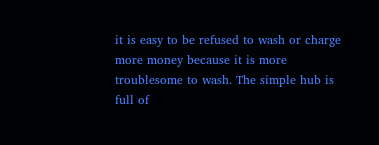it is easy to be refused to wash or charge more money because it is more troublesome to wash. The simple hub is full of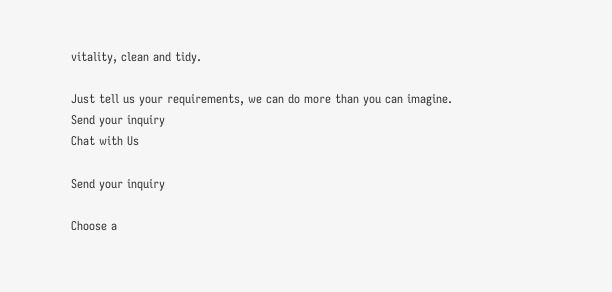vitality, clean and tidy.

Just tell us your requirements, we can do more than you can imagine.
Send your inquiry
Chat with Us

Send your inquiry

Choose a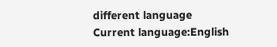different language
Current language:English